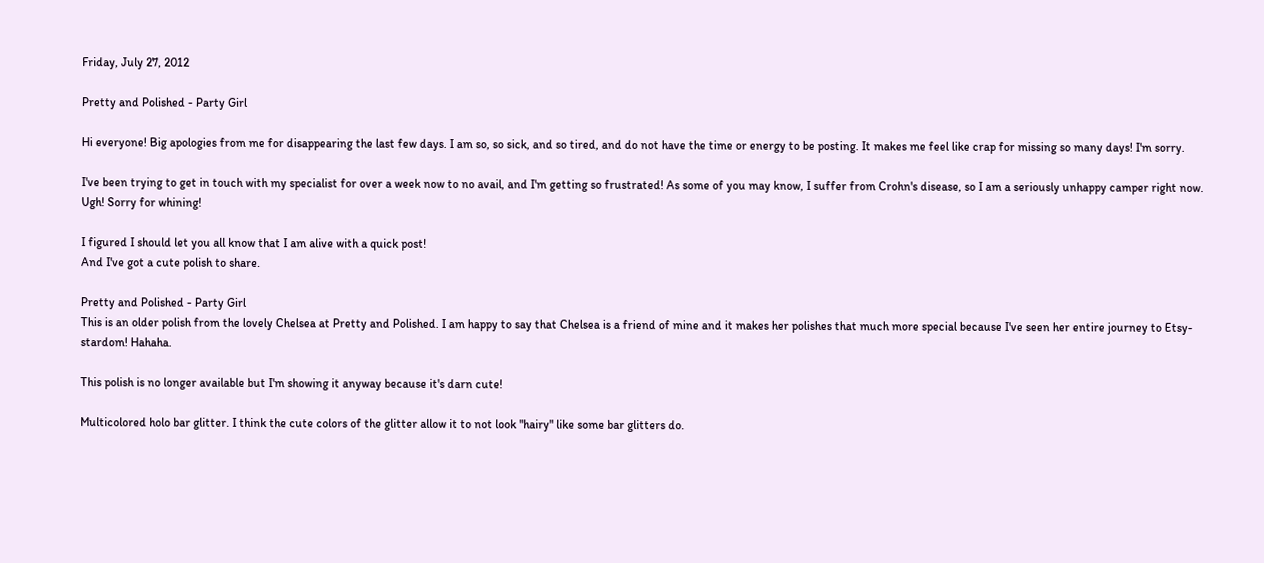Friday, July 27, 2012

Pretty and Polished - Party Girl

Hi everyone! Big apologies from me for disappearing the last few days. I am so, so sick, and so tired, and do not have the time or energy to be posting. It makes me feel like crap for missing so many days! I'm sorry.

I've been trying to get in touch with my specialist for over a week now to no avail, and I'm getting so frustrated! As some of you may know, I suffer from Crohn's disease, so I am a seriously unhappy camper right now. Ugh! Sorry for whining!

I figured I should let you all know that I am alive with a quick post!
And I've got a cute polish to share.

Pretty and Polished - Party Girl
This is an older polish from the lovely Chelsea at Pretty and Polished. I am happy to say that Chelsea is a friend of mine and it makes her polishes that much more special because I've seen her entire journey to Etsy-stardom! Hahaha.

This polish is no longer available but I'm showing it anyway because it's darn cute!

Multicolored holo bar glitter. I think the cute colors of the glitter allow it to not look "hairy" like some bar glitters do.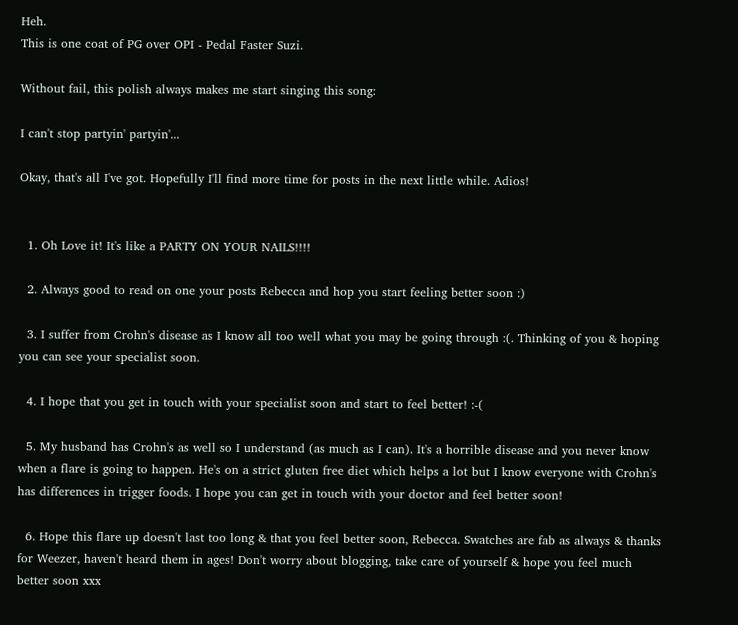Heh.
This is one coat of PG over OPI - Pedal Faster Suzi.

Without fail, this polish always makes me start singing this song:

I can't stop partyin' partyin'...

Okay, that's all I've got. Hopefully I'll find more time for posts in the next little while. Adios!


  1. Oh Love it! It's like a PARTY ON YOUR NAILS!!!!

  2. Always good to read on one your posts Rebecca and hop you start feeling better soon :)

  3. I suffer from Crohn's disease as I know all too well what you may be going through :(. Thinking of you & hoping you can see your specialist soon.

  4. I hope that you get in touch with your specialist soon and start to feel better! :-(

  5. My husband has Crohn's as well so I understand (as much as I can). It's a horrible disease and you never know when a flare is going to happen. He's on a strict gluten free diet which helps a lot but I know everyone with Crohn's has differences in trigger foods. I hope you can get in touch with your doctor and feel better soon!

  6. Hope this flare up doesn't last too long & that you feel better soon, Rebecca. Swatches are fab as always & thanks for Weezer, haven't heard them in ages! Don't worry about blogging, take care of yourself & hope you feel much better soon xxx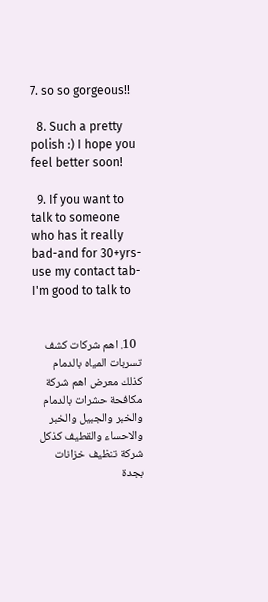7. so so gorgeous!!

  8. Such a pretty polish :) I hope you feel better soon!

  9. If you want to talk to someone who has it really bad-and for 30+yrs-use my contact tab-I'm good to talk to


  10. اهم شركات كشف تسربات المياه بالدمام كذلك معرض اهم شركة مكافحة حشرات بالدمام والخبر والجبيل والخبر والاحساء والقطيف كذكل شركة تنظيف خزانات بجدة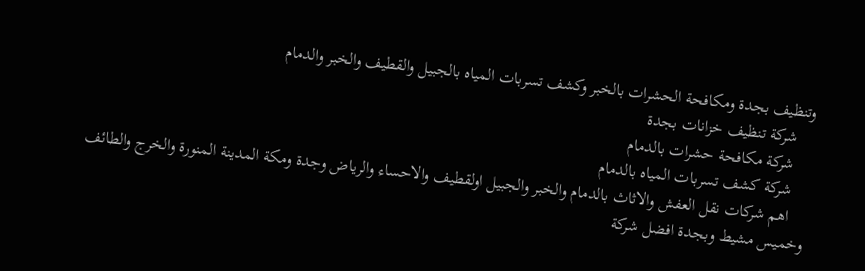وتنظيف بجدة ومكافحة الحشرات بالخبر وكشف تسربات المياه بالجبيل والقطيف والخبر والدمام
    شركة تنظيف خزانات بجدة
    شركة مكافحة حشرات بالدمام
    شركة كشف تسربات المياه بالدمام
    اهم شركات نقل العفش والاثاث بالدمام والخبر والجبيل اولقطيف والاحساء والرياض وجدة ومكة المدينة المنورة والخرج والطائف وخميس مشيط وبجدة افضل شركة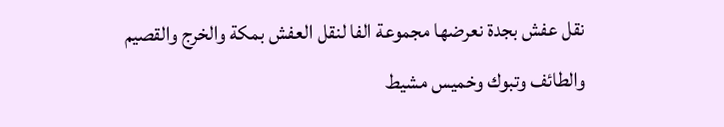نقل عفش بجدة نعرضها مجموعة الفا لنقل العفش بمكة والخرج والقصيم والطائف وتبوك وخميس مشيط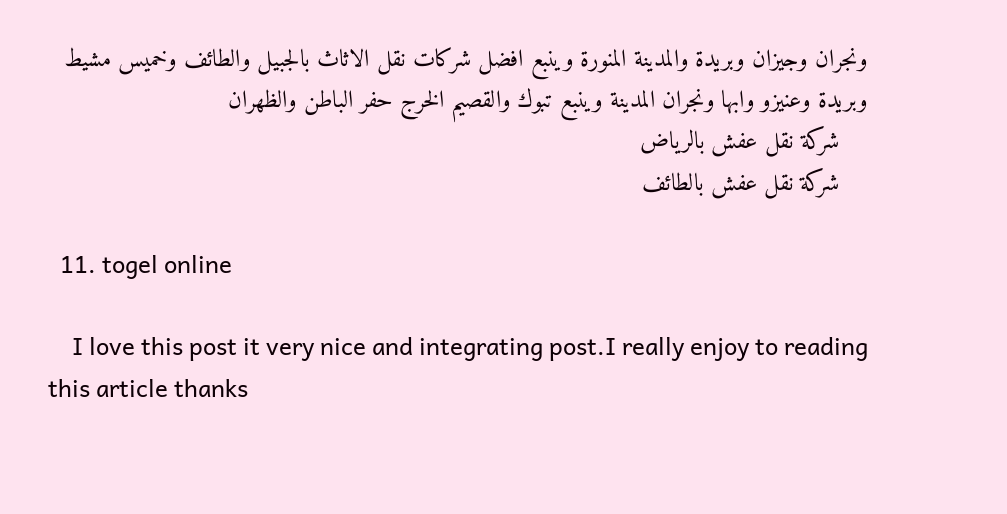ونجران وجيزان وبريدة والمدينة المنورة وينبع افضل شركات نقل الاثاث بالجبيل والطائف وخميس مشيط وبريدة وعنيزو وابها ونجران المدينة وينبع تبوك والقصيم الخرج حفر الباطن والظهران
    شركة نقل عفش بالرياض
    شركة نقل عفش بالطائف

  11. togel online

    I love this post it very nice and integrating post.I really enjoy to reading this article thanks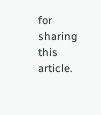for sharing this article.